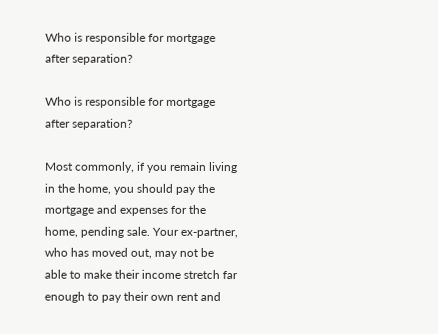Who is responsible for mortgage after separation?

Who is responsible for mortgage after separation?

Most commonly, if you remain living in the home, you should pay the mortgage and expenses for the home, pending sale. Your ex-partner, who has moved out, may not be able to make their income stretch far enough to pay their own rent and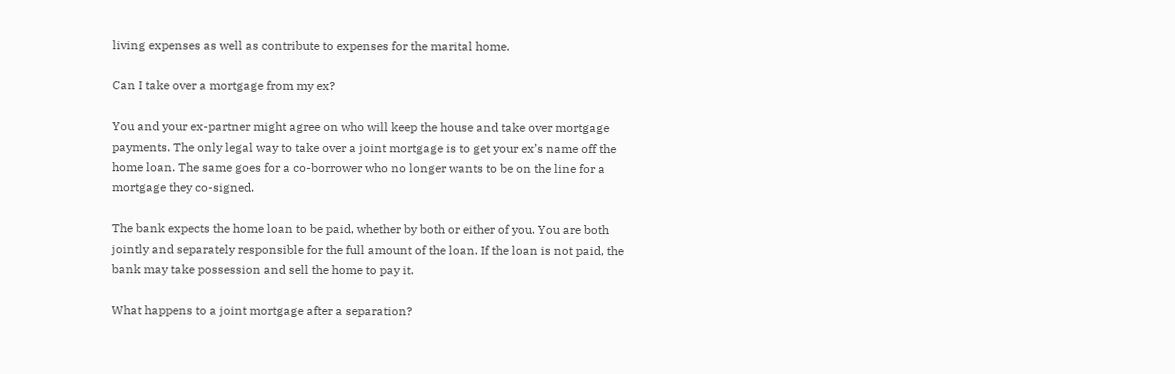living expenses as well as contribute to expenses for the marital home.

Can I take over a mortgage from my ex?

You and your ex-partner might agree on who will keep the house and take over mortgage payments. The only legal way to take over a joint mortgage is to get your ex’s name off the home loan. The same goes for a co-borrower who no longer wants to be on the line for a mortgage they co-signed.

The bank expects the home loan to be paid, whether by both or either of you. You are both jointly and separately responsible for the full amount of the loan. If the loan is not paid, the bank may take possession and sell the home to pay it.

What happens to a joint mortgage after a separation?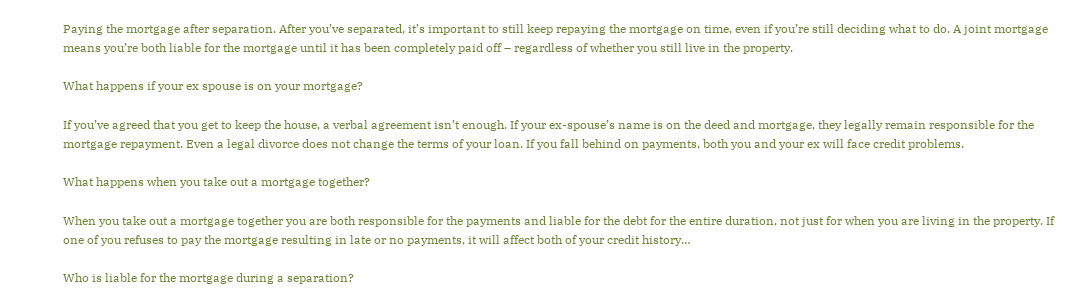Paying the mortgage after separation. After you’ve separated, it’s important to still keep repaying the mortgage on time, even if you’re still deciding what to do. A joint mortgage means you’re both liable for the mortgage until it has been completely paid off – regardless of whether you still live in the property.

What happens if your ex spouse is on your mortgage?

If you’ve agreed that you get to keep the house, a verbal agreement isn’t enough. If your ex-spouse’s name is on the deed and mortgage, they legally remain responsible for the mortgage repayment. Even a legal divorce does not change the terms of your loan. If you fall behind on payments, both you and your ex will face credit problems.

What happens when you take out a mortgage together?

When you take out a mortgage together you are both responsible for the payments and liable for the debt for the entire duration, not just for when you are living in the property. If one of you refuses to pay the mortgage resulting in late or no payments, it will affect both of your credit history…

Who is liable for the mortgage during a separation?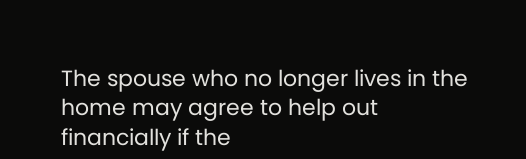The spouse who no longer lives in the home may agree to help out financially if the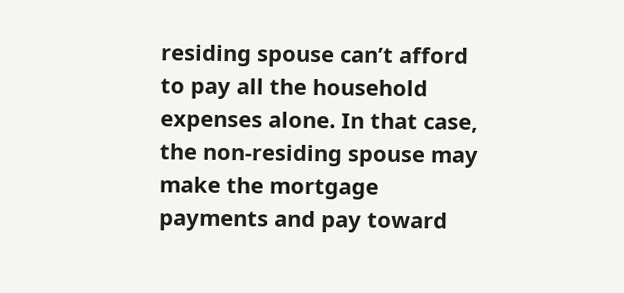residing spouse can’t afford to pay all the household expenses alone. In that case, the non-residing spouse may make the mortgage payments and pay toward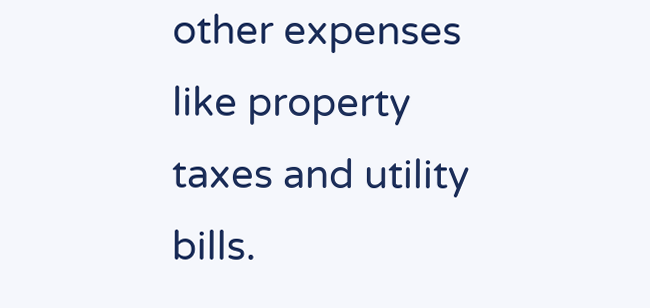other expenses like property taxes and utility bills.